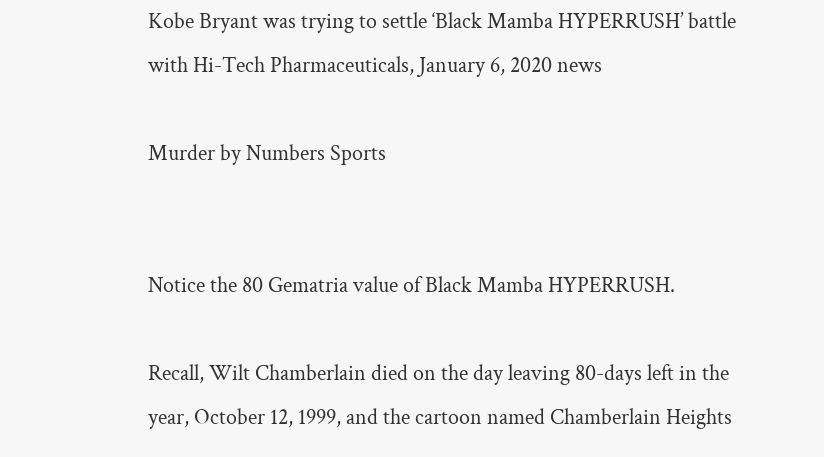Kobe Bryant was trying to settle ‘Black Mamba HYPERRUSH’ battle with Hi-Tech Pharmaceuticals, January 6, 2020 news

Murder by Numbers Sports


Notice the 80 Gematria value of Black Mamba HYPERRUSH.

Recall, Wilt Chamberlain died on the day leaving 80-days left in the year, October 12, 1999, and the cartoon named Chamberlain Heights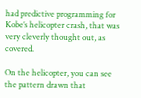had predictive programming for Kobe’s helicopter crash, that was very cleverly thought out, as covered.

On the helicopter, you can see the pattern drawn that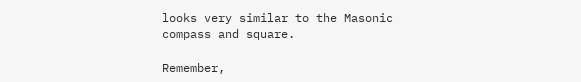looks very similar to the Masonic compass and square.

Remember,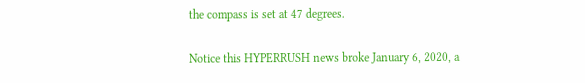the compass is set at 47 degrees.

Notice this HYPERRUSH news broke January 6, 2020, a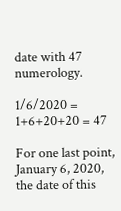date with 47 numerology.

1/6/2020 = 1+6+20+20 = 47

For one last point, January 6, 2020, the date of this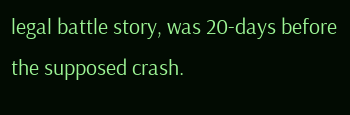legal battle story, was 20-days before the supposed crash.